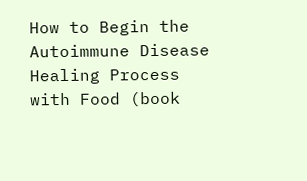How to Begin the Autoimmune Disease Healing Process with Food (book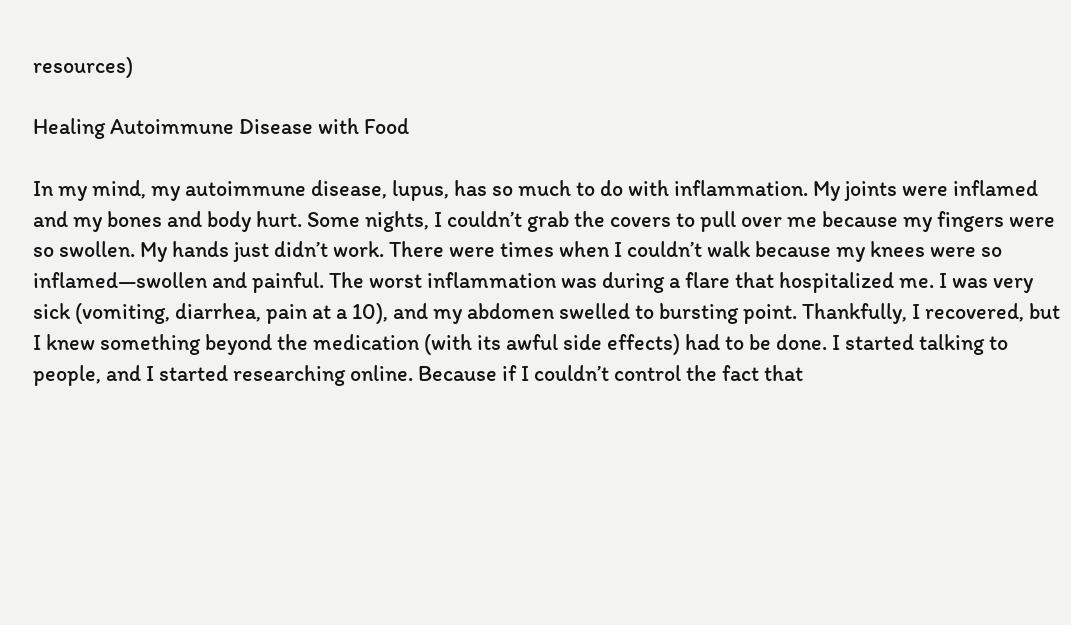resources)

Healing Autoimmune Disease with Food

In my mind, my autoimmune disease, lupus, has so much to do with inflammation. My joints were inflamed and my bones and body hurt. Some nights, I couldn’t grab the covers to pull over me because my fingers were so swollen. My hands just didn’t work. There were times when I couldn’t walk because my knees were so inflamed—swollen and painful. The worst inflammation was during a flare that hospitalized me. I was very sick (vomiting, diarrhea, pain at a 10), and my abdomen swelled to bursting point. Thankfully, I recovered, but I knew something beyond the medication (with its awful side effects) had to be done. I started talking to people, and I started researching online. Because if I couldn’t control the fact that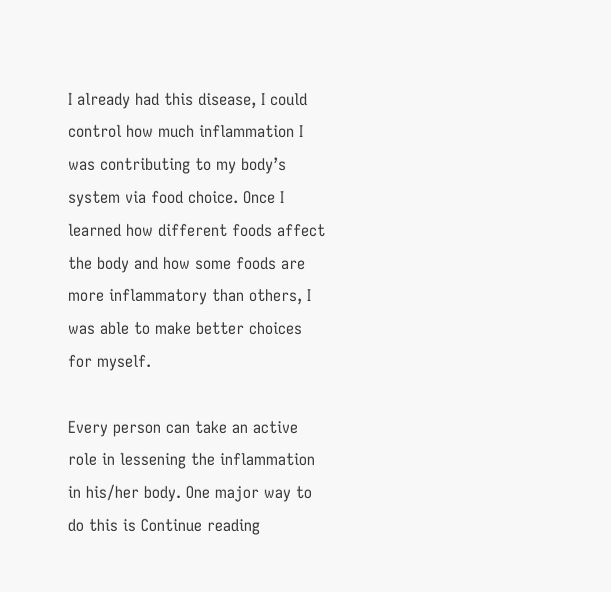I already had this disease, I could control how much inflammation I was contributing to my body’s system via food choice. Once I learned how different foods affect the body and how some foods are more inflammatory than others, I was able to make better choices for myself.

Every person can take an active role in lessening the inflammation in his/her body. One major way to do this is Continue reading